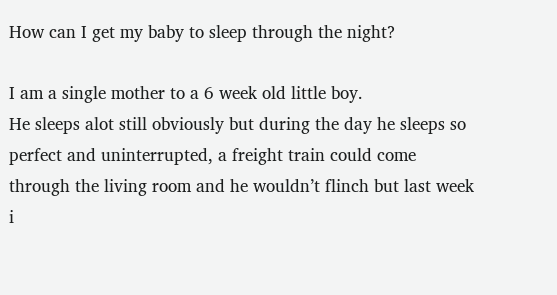How can I get my baby to sleep through the night?

I am a single mother to a 6 week old little boy.
He sleeps alot still obviously but during the day he sleeps so perfect and uninterrupted, a freight train could come through the living room and he wouldn’t flinch but last week i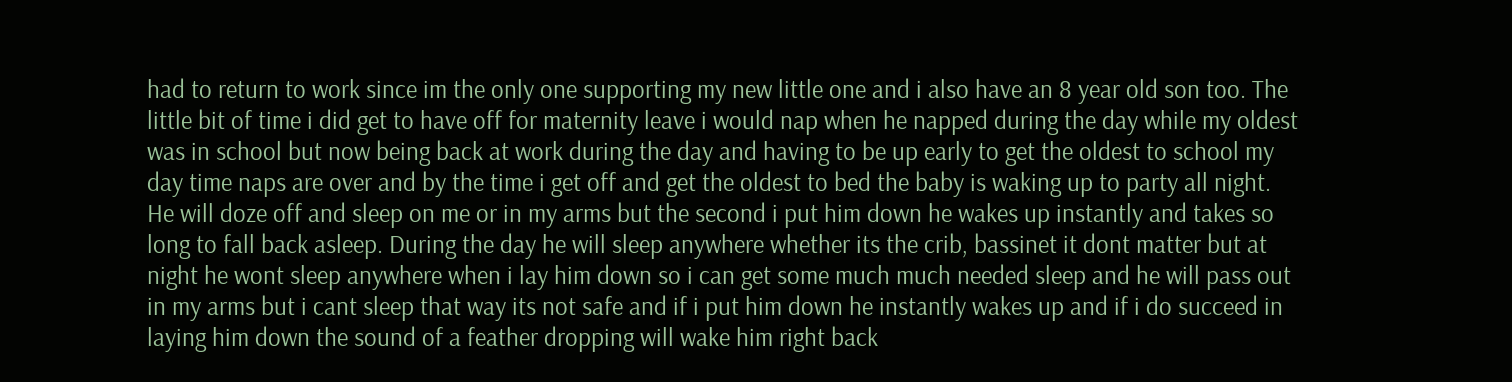had to return to work since im the only one supporting my new little one and i also have an 8 year old son too. The little bit of time i did get to have off for maternity leave i would nap when he napped during the day while my oldest was in school but now being back at work during the day and having to be up early to get the oldest to school my day time naps are over and by the time i get off and get the oldest to bed the baby is waking up to party all night. He will doze off and sleep on me or in my arms but the second i put him down he wakes up instantly and takes so long to fall back asleep. During the day he will sleep anywhere whether its the crib, bassinet it dont matter but at night he wont sleep anywhere when i lay him down so i can get some much much needed sleep and he will pass out in my arms but i cant sleep that way its not safe and if i put him down he instantly wakes up and if i do succeed in laying him down the sound of a feather dropping will wake him right back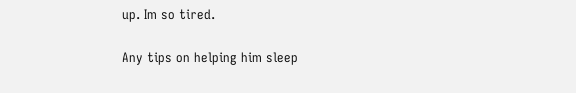up. Im so tired.

Any tips on helping him sleep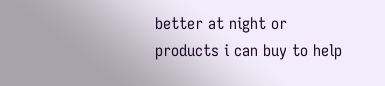better at night or products i can buy to help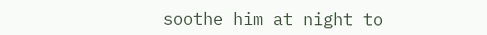soothe him at night to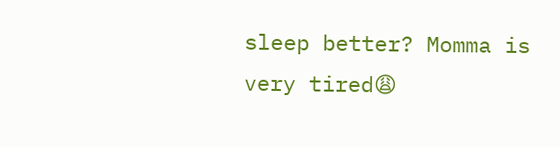sleep better? Momma is very tired😩